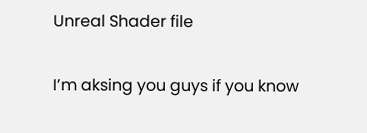Unreal Shader file


I’m aksing you guys if you know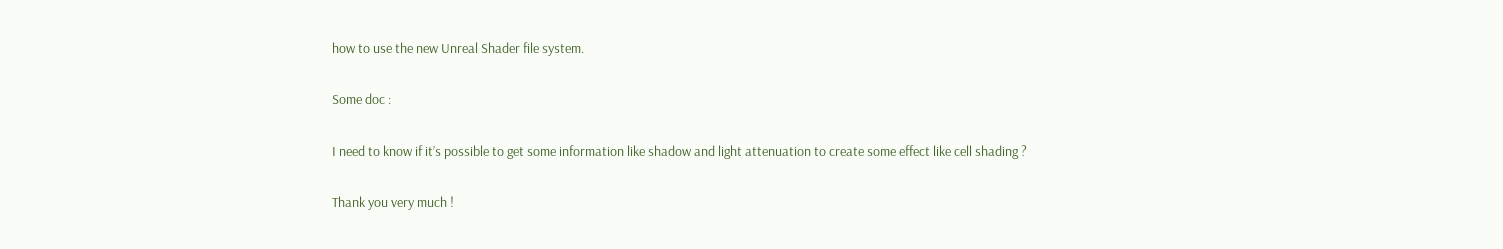how to use the new Unreal Shader file system.

Some doc :

I need to know if it’s possible to get some information like shadow and light attenuation to create some effect like cell shading ?

Thank you very much !